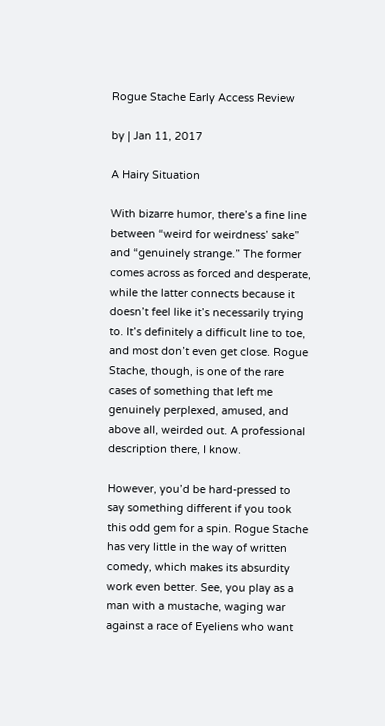Rogue Stache Early Access Review

by | Jan 11, 2017

A Hairy Situation

With bizarre humor, there’s a fine line between “weird for weirdness’ sake” and “genuinely strange.” The former comes across as forced and desperate, while the latter connects because it doesn’t feel like it’s necessarily trying to. It’s definitely a difficult line to toe, and most don’t even get close. Rogue Stache, though, is one of the rare cases of something that left me genuinely perplexed, amused, and above all, weirded out. A professional description there, I know.

However, you’d be hard-pressed to say something different if you took this odd gem for a spin. Rogue Stache has very little in the way of written comedy, which makes its absurdity work even better. See, you play as a man with a mustache, waging war against a race of Eyeliens who want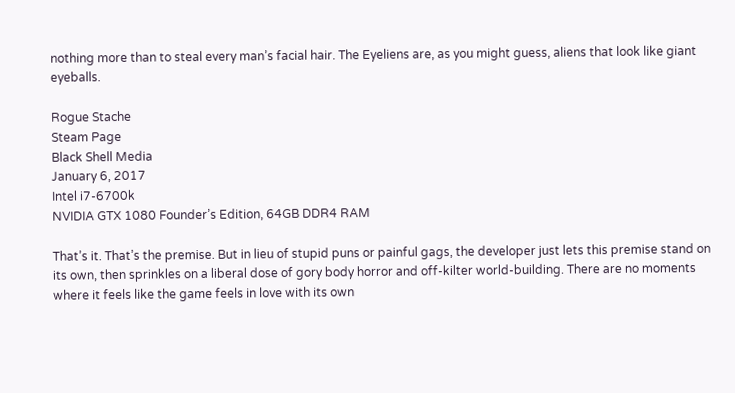nothing more than to steal every man’s facial hair. The Eyeliens are, as you might guess, aliens that look like giant eyeballs.

Rogue Stache
Steam Page
Black Shell Media
January 6, 2017
Intel i7-6700k
NVIDIA GTX 1080 Founder’s Edition, 64GB DDR4 RAM

That’s it. That’s the premise. But in lieu of stupid puns or painful gags, the developer just lets this premise stand on its own, then sprinkles on a liberal dose of gory body horror and off-kilter world-building. There are no moments where it feels like the game feels in love with its own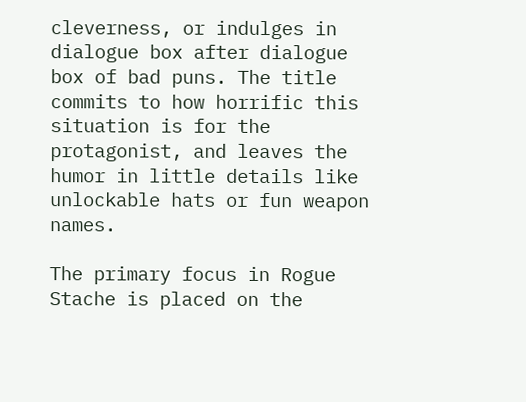cleverness, or indulges in dialogue box after dialogue box of bad puns. The title commits to how horrific this situation is for the protagonist, and leaves the humor in little details like unlockable hats or fun weapon names.

The primary focus in Rogue Stache is placed on the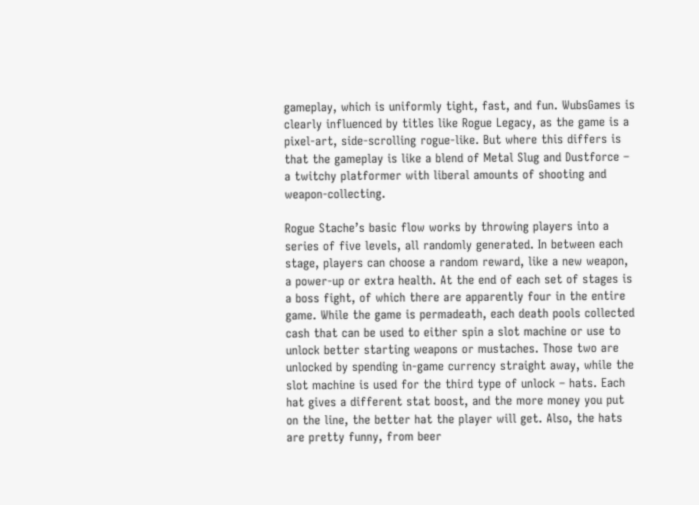gameplay, which is uniformly tight, fast, and fun. WubsGames is clearly influenced by titles like Rogue Legacy, as the game is a pixel-art, side-scrolling rogue-like. But where this differs is that the gameplay is like a blend of Metal Slug and Dustforce – a twitchy platformer with liberal amounts of shooting and weapon-collecting.

Rogue Stache’s basic flow works by throwing players into a series of five levels, all randomly generated. In between each stage, players can choose a random reward, like a new weapon, a power-up or extra health. At the end of each set of stages is a boss fight, of which there are apparently four in the entire game. While the game is permadeath, each death pools collected cash that can be used to either spin a slot machine or use to unlock better starting weapons or mustaches. Those two are unlocked by spending in-game currency straight away, while the slot machine is used for the third type of unlock – hats. Each hat gives a different stat boost, and the more money you put on the line, the better hat the player will get. Also, the hats are pretty funny, from beer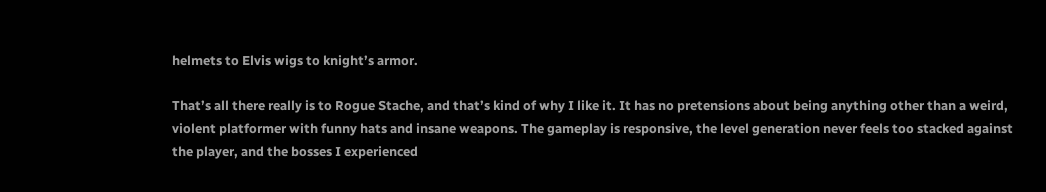helmets to Elvis wigs to knight’s armor.

That’s all there really is to Rogue Stache, and that’s kind of why I like it. It has no pretensions about being anything other than a weird, violent platformer with funny hats and insane weapons. The gameplay is responsive, the level generation never feels too stacked against the player, and the bosses I experienced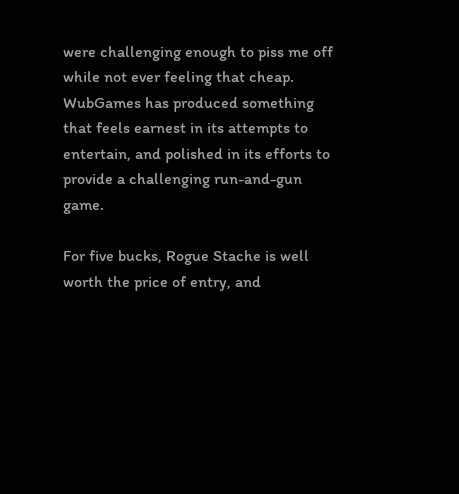were challenging enough to piss me off while not ever feeling that cheap. WubGames has produced something that feels earnest in its attempts to entertain, and polished in its efforts to provide a challenging run-and-gun game.

For five bucks, Rogue Stache is well worth the price of entry, and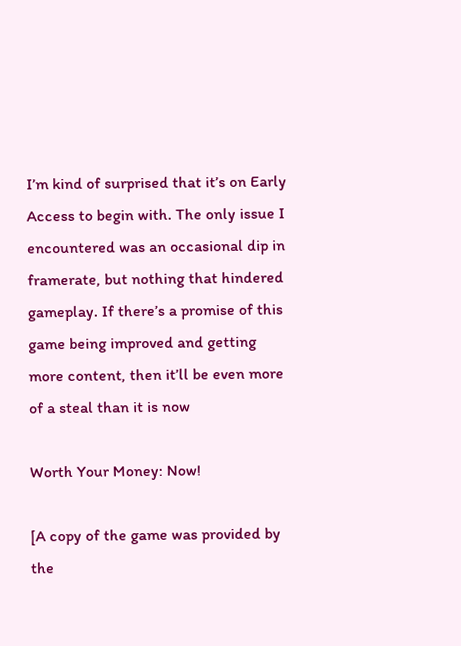I’m kind of surprised that it’s on Early Access to begin with. The only issue I encountered was an occasional dip in framerate, but nothing that hindered gameplay. If there’s a promise of this game being improved and getting more content, then it’ll be even more of a steal than it is now

Worth Your Money: Now!

[A copy of the game was provided by the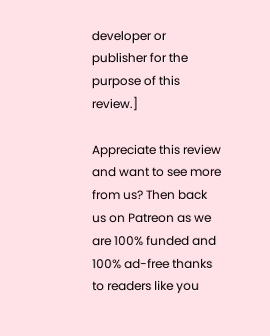developer or publisher for the purpose of this review.]

Appreciate this review and want to see more from us? Then back us on Patreon as we are 100% funded and 100% ad-free thanks to readers like you